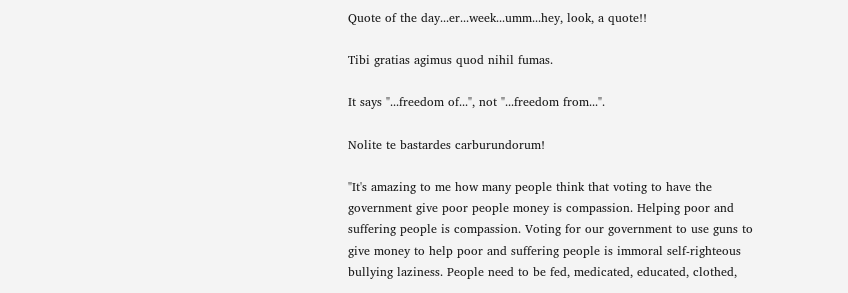Quote of the day...er...week...umm...hey, look, a quote!!

Tibi gratias agimus quod nihil fumas.

It says "...freedom of...", not "...freedom from...".

Nolite te bastardes carburundorum!

"It's amazing to me how many people think that voting to have the government give poor people money is compassion. Helping poor and suffering people is compassion. Voting for our government to use guns to give money to help poor and suffering people is immoral self-righteous bullying laziness. People need to be fed, medicated, educated, clothed,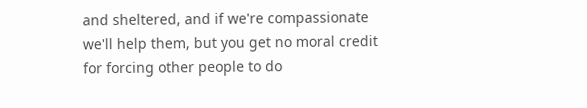and sheltered, and if we're compassionate we'll help them, but you get no moral credit for forcing other people to do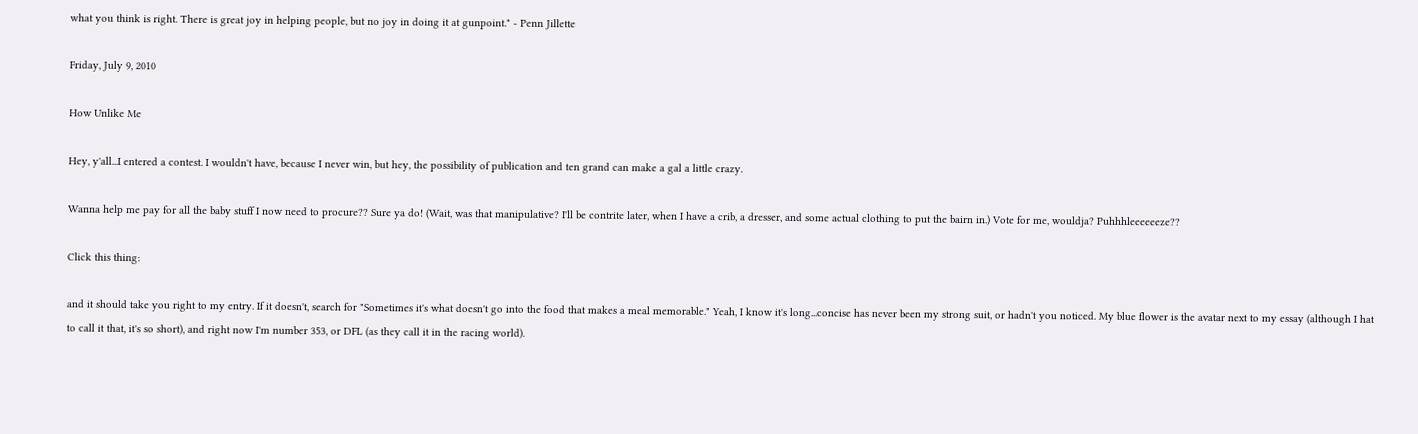what you think is right. There is great joy in helping people, but no joy in doing it at gunpoint." - Penn Jillette

Friday, July 9, 2010

How Unlike Me

Hey, y'all...I entered a contest. I wouldn't have, because I never win, but hey, the possibility of publication and ten grand can make a gal a little crazy.

Wanna help me pay for all the baby stuff I now need to procure?? Sure ya do! (Wait, was that manipulative? I'll be contrite later, when I have a crib, a dresser, and some actual clothing to put the bairn in.) Vote for me, wouldja? Puhhhleeeeeeze??

Click this thing:

and it should take you right to my entry. If it doesn't, search for "Sometimes it's what doesn't go into the food that makes a meal memorable." Yeah, I know it's long...concise has never been my strong suit, or hadn't you noticed. My blue flower is the avatar next to my essay (although I hat to call it that, it's so short), and right now I'm number 353, or DFL (as they call it in the racing world).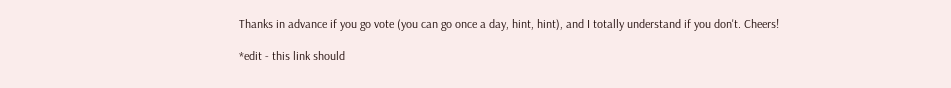Thanks in advance if you go vote (you can go once a day, hint, hint), and I totally understand if you don't. Cheers!

*edit - this link should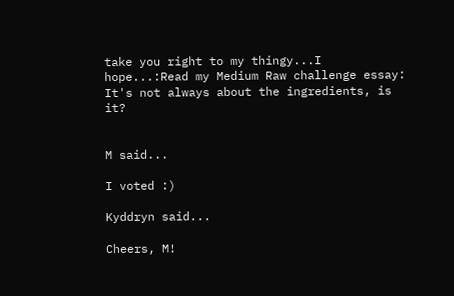take you right to my thingy...I hope...:Read my Medium Raw challenge essay: It's not always about the ingredients, is it?


M said...

I voted :)

Kyddryn said...

Cheers, M!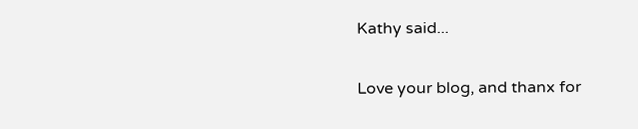Kathy said...

Love your blog, and thanx for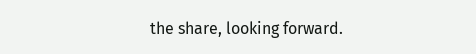the share, looking forward.